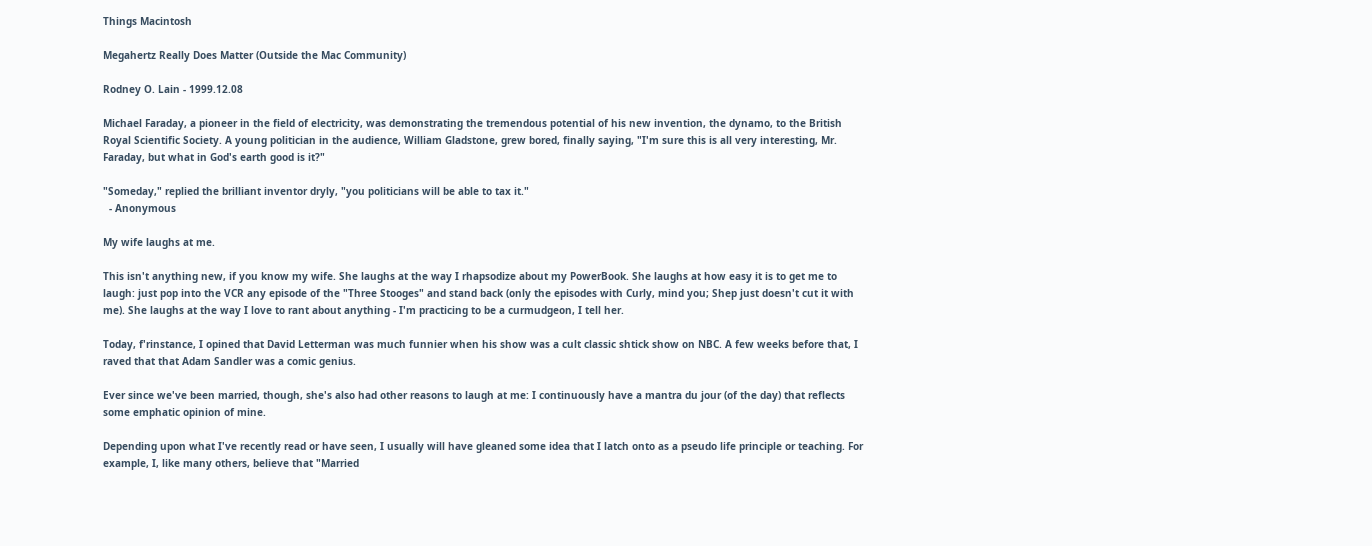Things Macintosh

Megahertz Really Does Matter (Outside the Mac Community)

Rodney O. Lain - 1999.12.08

Michael Faraday, a pioneer in the field of electricity, was demonstrating the tremendous potential of his new invention, the dynamo, to the British Royal Scientific Society. A young politician in the audience, William Gladstone, grew bored, finally saying, "I'm sure this is all very interesting, Mr. Faraday, but what in God's earth good is it?"

"Someday," replied the brilliant inventor dryly, "you politicians will be able to tax it."
  - Anonymous

My wife laughs at me.

This isn't anything new, if you know my wife. She laughs at the way I rhapsodize about my PowerBook. She laughs at how easy it is to get me to laugh: just pop into the VCR any episode of the "Three Stooges" and stand back (only the episodes with Curly, mind you; Shep just doesn't cut it with me). She laughs at the way I love to rant about anything - I'm practicing to be a curmudgeon, I tell her.

Today, f'rinstance, I opined that David Letterman was much funnier when his show was a cult classic shtick show on NBC. A few weeks before that, I raved that that Adam Sandler was a comic genius.

Ever since we've been married, though, she's also had other reasons to laugh at me: I continuously have a mantra du jour (of the day) that reflects some emphatic opinion of mine.

Depending upon what I've recently read or have seen, I usually will have gleaned some idea that I latch onto as a pseudo life principle or teaching. For example, I, like many others, believe that "Married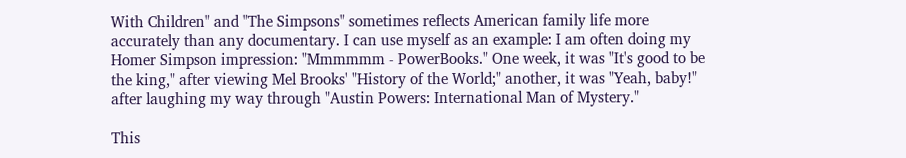With Children" and "The Simpsons" sometimes reflects American family life more accurately than any documentary. I can use myself as an example: I am often doing my Homer Simpson impression: "Mmmmmm - PowerBooks." One week, it was "It's good to be the king," after viewing Mel Brooks' "History of the World;" another, it was "Yeah, baby!" after laughing my way through "Austin Powers: International Man of Mystery."

This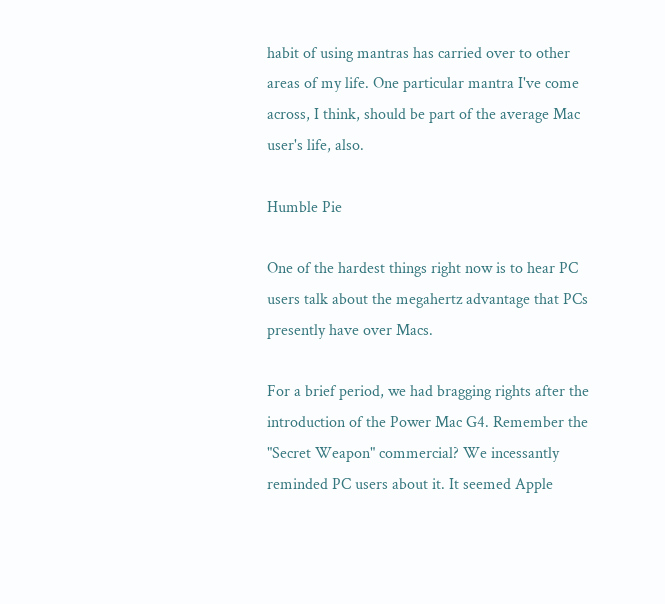habit of using mantras has carried over to other areas of my life. One particular mantra I've come across, I think, should be part of the average Mac user's life, also.

Humble Pie

One of the hardest things right now is to hear PC users talk about the megahertz advantage that PCs presently have over Macs.

For a brief period, we had bragging rights after the introduction of the Power Mac G4. Remember the "Secret Weapon" commercial? We incessantly reminded PC users about it. It seemed Apple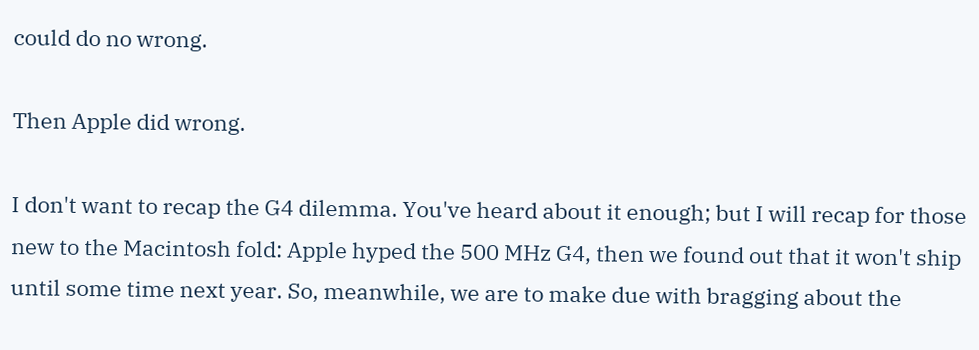could do no wrong.

Then Apple did wrong.

I don't want to recap the G4 dilemma. You've heard about it enough; but I will recap for those new to the Macintosh fold: Apple hyped the 500 MHz G4, then we found out that it won't ship until some time next year. So, meanwhile, we are to make due with bragging about the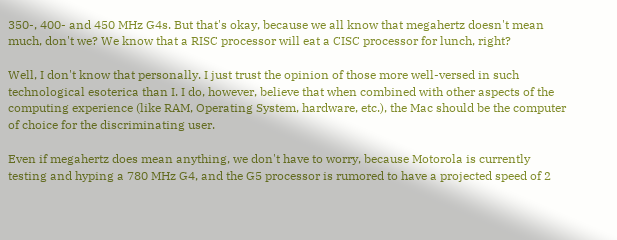350-, 400- and 450 MHz G4s. But that's okay, because we all know that megahertz doesn't mean much, don't we? We know that a RISC processor will eat a CISC processor for lunch, right?

Well, I don't know that personally. I just trust the opinion of those more well-versed in such technological esoterica than I. I do, however, believe that when combined with other aspects of the computing experience (like RAM, Operating System, hardware, etc.), the Mac should be the computer of choice for the discriminating user.

Even if megahertz does mean anything, we don't have to worry, because Motorola is currently testing and hyping a 780 MHz G4, and the G5 processor is rumored to have a projected speed of 2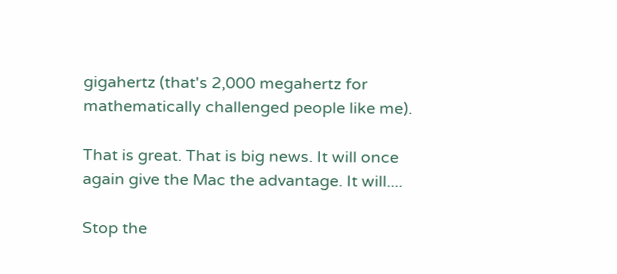gigahertz (that's 2,000 megahertz for mathematically challenged people like me).

That is great. That is big news. It will once again give the Mac the advantage. It will....

Stop the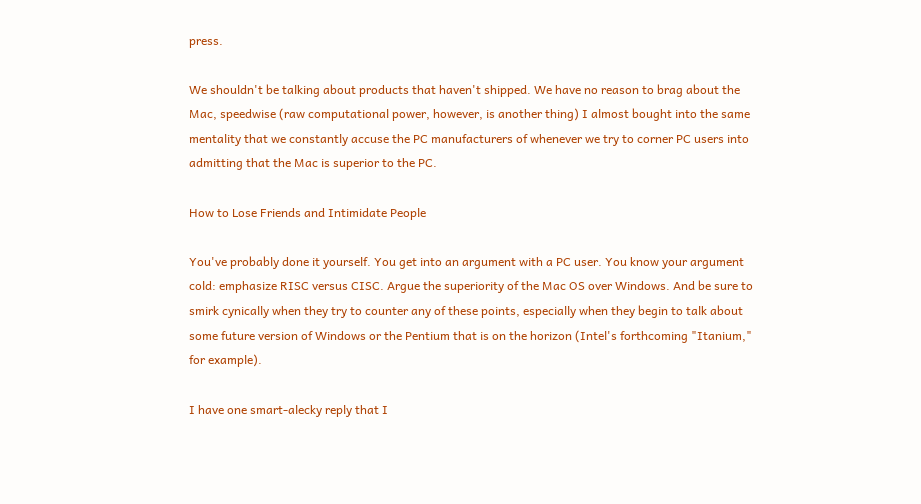press.

We shouldn't be talking about products that haven't shipped. We have no reason to brag about the Mac, speedwise (raw computational power, however, is another thing) I almost bought into the same mentality that we constantly accuse the PC manufacturers of whenever we try to corner PC users into admitting that the Mac is superior to the PC.

How to Lose Friends and Intimidate People

You've probably done it yourself. You get into an argument with a PC user. You know your argument cold: emphasize RISC versus CISC. Argue the superiority of the Mac OS over Windows. And be sure to smirk cynically when they try to counter any of these points, especially when they begin to talk about some future version of Windows or the Pentium that is on the horizon (Intel's forthcoming "Itanium," for example).

I have one smart-alecky reply that I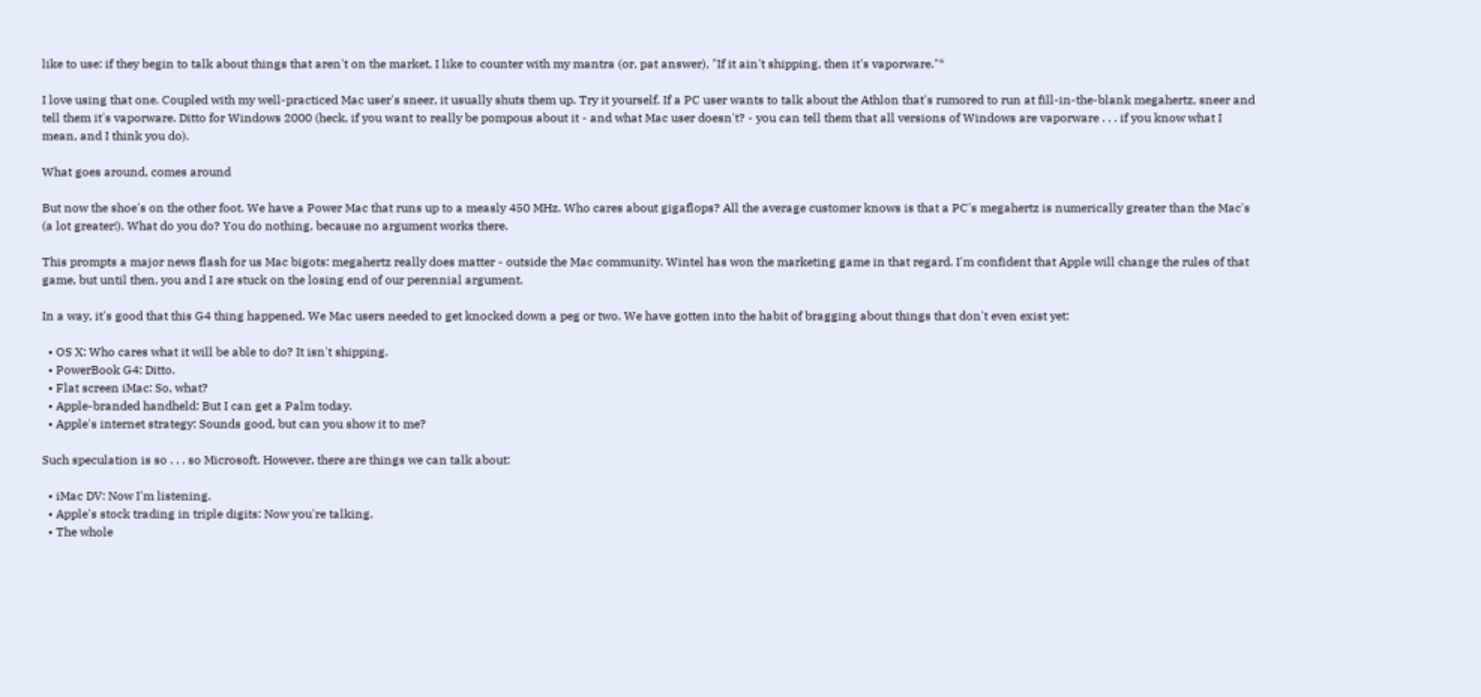like to use: if they begin to talk about things that aren't on the market, I like to counter with my mantra (or, pat answer), "If it ain't shipping, then it's vaporware."*

I love using that one. Coupled with my well-practiced Mac user's sneer, it usually shuts them up. Try it yourself. If a PC user wants to talk about the Athlon that's rumored to run at fill-in-the-blank megahertz, sneer and tell them it's vaporware. Ditto for Windows 2000 (heck, if you want to really be pompous about it - and what Mac user doesn't? - you can tell them that all versions of Windows are vaporware . . . if you know what I mean, and I think you do).

What goes around, comes around

But now the shoe's on the other foot. We have a Power Mac that runs up to a measly 450 MHz. Who cares about gigaflops? All the average customer knows is that a PC's megahertz is numerically greater than the Mac's (a lot greater!). What do you do? You do nothing, because no argument works there.

This prompts a major news flash for us Mac bigots: megahertz really does matter - outside the Mac community. Wintel has won the marketing game in that regard. I'm confident that Apple will change the rules of that game, but until then, you and I are stuck on the losing end of our perennial argument.

In a way, it's good that this G4 thing happened. We Mac users needed to get knocked down a peg or two. We have gotten into the habit of bragging about things that don't even exist yet:

  • OS X: Who cares what it will be able to do? It isn't shipping.
  • PowerBook G4: Ditto.
  • Flat screen iMac: So, what?
  • Apple-branded handheld: But I can get a Palm today.
  • Apple's internet strategy: Sounds good, but can you show it to me?

Such speculation is so . . . so Microsoft. However, there are things we can talk about:

  • iMac DV: Now I'm listening.
  • Apple's stock trading in triple digits: Now you're talking.
  • The whole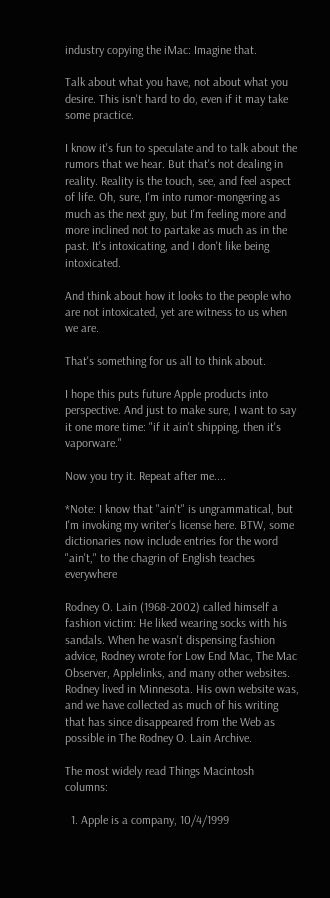industry copying the iMac: Imagine that.

Talk about what you have, not about what you desire. This isn't hard to do, even if it may take some practice.

I know it's fun to speculate and to talk about the rumors that we hear. But that's not dealing in reality. Reality is the touch, see, and feel aspect of life. Oh, sure, I'm into rumor-mongering as much as the next guy, but I'm feeling more and more inclined not to partake as much as in the past. It's intoxicating, and I don't like being intoxicated.

And think about how it looks to the people who are not intoxicated, yet are witness to us when we are.

That's something for us all to think about.

I hope this puts future Apple products into perspective. And just to make sure, I want to say it one more time: "if it ain't shipping, then it's vaporware."

Now you try it. Repeat after me....

*Note: I know that "ain't" is ungrammatical, but I'm invoking my writer's license here. BTW, some dictionaries now include entries for the word "ain't," to the chagrin of English teaches everywhere

Rodney O. Lain (1968-2002) called himself a fashion victim: He liked wearing socks with his sandals. When he wasn't dispensing fashion advice, Rodney wrote for Low End Mac, The Mac Observer, Applelinks, and many other websites. Rodney lived in Minnesota. His own website was, and we have collected as much of his writing that has since disappeared from the Web as possible in The Rodney O. Lain Archive.

The most widely read Things Macintosh columns:

  1. Apple is a company, 10/4/1999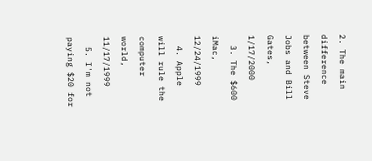2. The main difference between Steve Jobs and Bill Gates, 1/17/2000
  3. The $600 iMac, 12/24/1999
  4. Apple will rule the computer world, 11/17/1999
  5. I'm not paying $20 for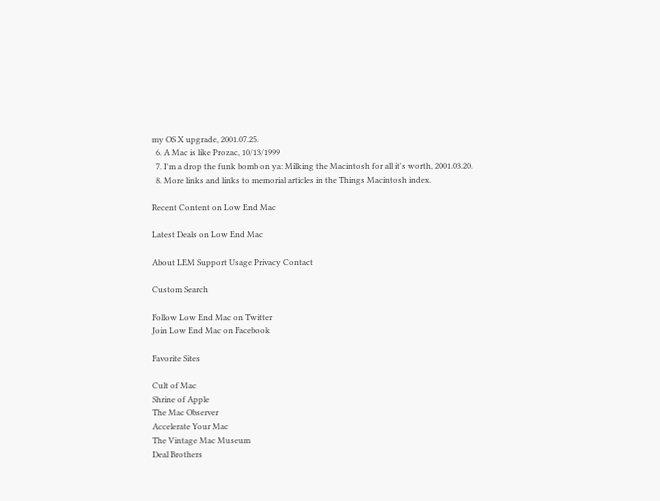my OS X upgrade, 2001.07.25.
  6. A Mac is like Prozac, 10/13/1999
  7. I'm a drop the funk bomb on ya: Milking the Macintosh for all it's worth, 2001.03.20.
  8. More links and links to memorial articles in the Things Macintosh index.

Recent Content on Low End Mac

Latest Deals on Low End Mac

About LEM Support Usage Privacy Contact

Custom Search

Follow Low End Mac on Twitter
Join Low End Mac on Facebook

Favorite Sites

Cult of Mac
Shrine of Apple
The Mac Observer
Accelerate Your Mac
The Vintage Mac Museum
Deal Brothers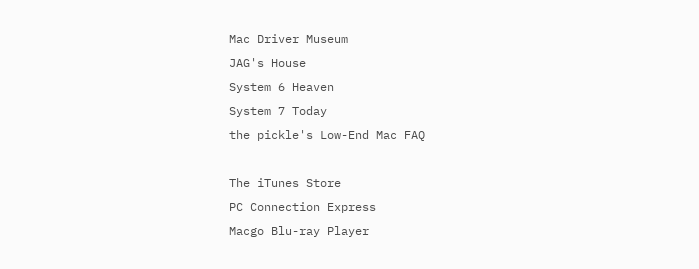Mac Driver Museum
JAG's House
System 6 Heaven
System 7 Today
the pickle's Low-End Mac FAQ

The iTunes Store
PC Connection Express
Macgo Blu-ray Player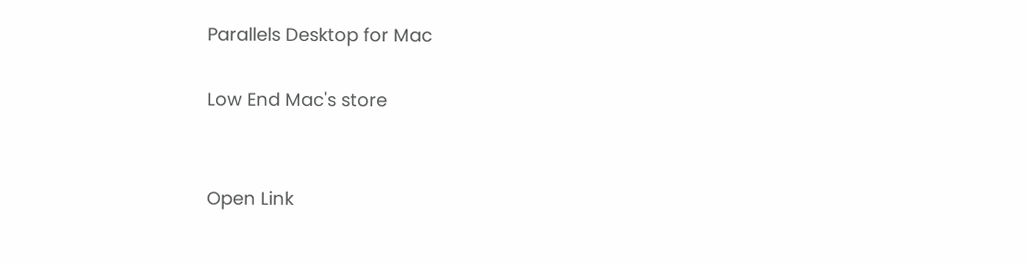Parallels Desktop for Mac

Low End Mac's store


Open Link